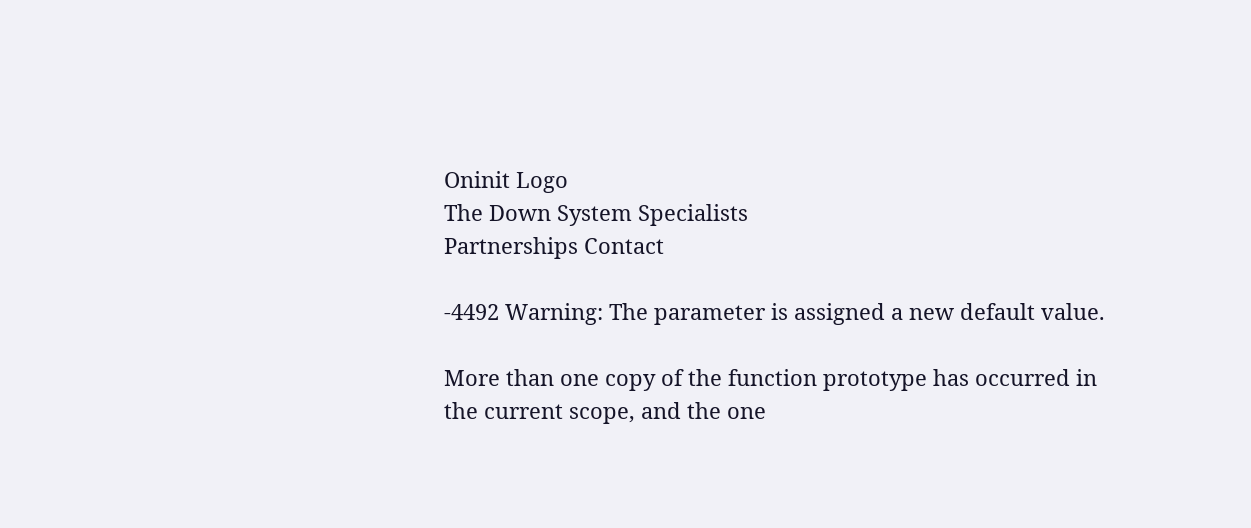Oninit Logo
The Down System Specialists
Partnerships Contact

-4492 Warning: The parameter is assigned a new default value.

More than one copy of the function prototype has occurred in the current scope, and the one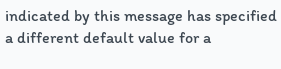indicated by this message has specified a different default value for a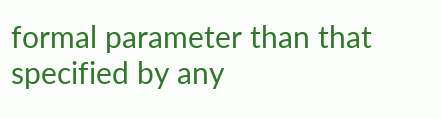formal parameter than that specified by any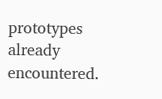prototypes already encountered.